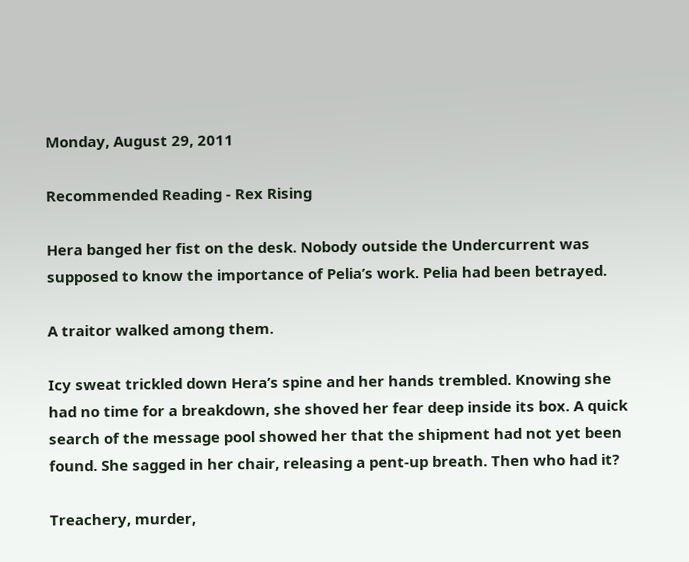Monday, August 29, 2011

Recommended Reading - Rex Rising

Hera banged her fist on the desk. Nobody outside the Undercurrent was supposed to know the importance of Pelia’s work. Pelia had been betrayed.

A traitor walked among them.

Icy sweat trickled down Hera’s spine and her hands trembled. Knowing she had no time for a breakdown, she shoved her fear deep inside its box. A quick search of the message pool showed her that the shipment had not yet been found. She sagged in her chair, releasing a pent-up breath. Then who had it?

Treachery, murder,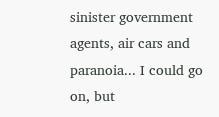sinister government agents, air cars and paranoia... I could go on, but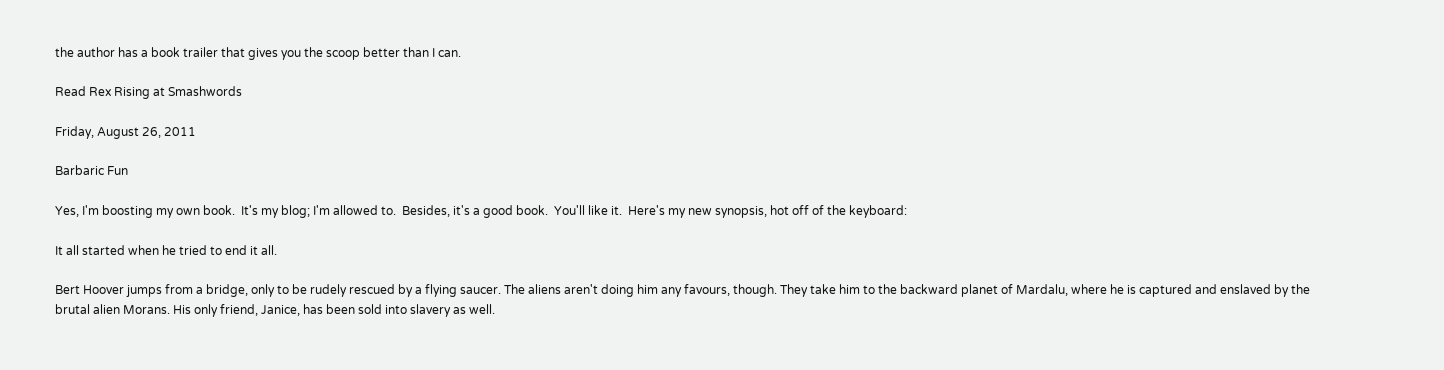the author has a book trailer that gives you the scoop better than I can.

Read Rex Rising at Smashwords

Friday, August 26, 2011

Barbaric Fun

Yes, I'm boosting my own book.  It's my blog; I'm allowed to.  Besides, it's a good book.  You'll like it.  Here's my new synopsis, hot off of the keyboard:

It all started when he tried to end it all.

Bert Hoover jumps from a bridge, only to be rudely rescued by a flying saucer. The aliens aren't doing him any favours, though. They take him to the backward planet of Mardalu, where he is captured and enslaved by the brutal alien Morans. His only friend, Janice, has been sold into slavery as well.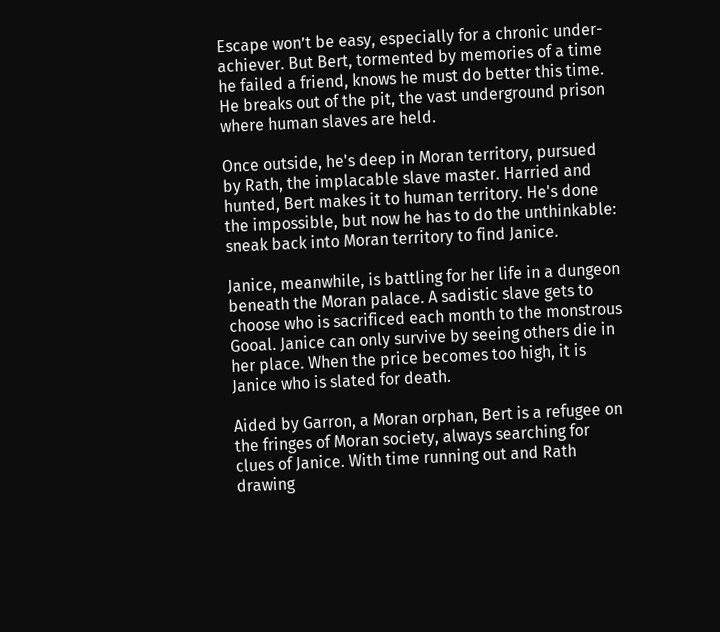Escape won’t be easy, especially for a chronic under-achiever. But Bert, tormented by memories of a time he failed a friend, knows he must do better this time. He breaks out of the pit, the vast underground prison where human slaves are held.

Once outside, he's deep in Moran territory, pursued by Rath, the implacable slave master. Harried and hunted, Bert makes it to human territory. He's done the impossible, but now he has to do the unthinkable: sneak back into Moran territory to find Janice.

Janice, meanwhile, is battling for her life in a dungeon beneath the Moran palace. A sadistic slave gets to choose who is sacrificed each month to the monstrous Gooal. Janice can only survive by seeing others die in her place. When the price becomes too high, it is Janice who is slated for death.

Aided by Garron, a Moran orphan, Bert is a refugee on the fringes of Moran society, always searching for clues of Janice. With time running out and Rath drawing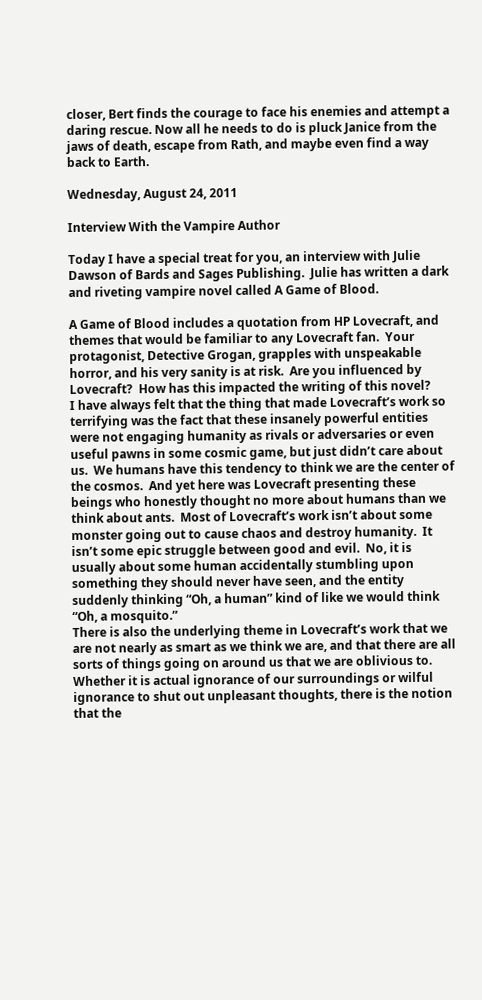closer, Bert finds the courage to face his enemies and attempt a daring rescue. Now all he needs to do is pluck Janice from the jaws of death, escape from Rath, and maybe even find a way back to Earth.

Wednesday, August 24, 2011

Interview With the Vampire Author

Today I have a special treat for you, an interview with Julie Dawson of Bards and Sages Publishing.  Julie has written a dark and riveting vampire novel called A Game of Blood.

A Game of Blood includes a quotation from HP Lovecraft, and themes that would be familiar to any Lovecraft fan.  Your protagonist, Detective Grogan, grapples with unspeakable horror, and his very sanity is at risk.  Are you influenced by Lovecraft?  How has this impacted the writing of this novel?
I have always felt that the thing that made Lovecraft’s work so terrifying was the fact that these insanely powerful entities were not engaging humanity as rivals or adversaries or even useful pawns in some cosmic game, but just didn’t care about us.  We humans have this tendency to think we are the center of the cosmos.  And yet here was Lovecraft presenting these beings who honestly thought no more about humans than we think about ants.  Most of Lovecraft’s work isn’t about some monster going out to cause chaos and destroy humanity.  It isn’t some epic struggle between good and evil.  No, it is usually about some human accidentally stumbling upon something they should never have seen, and the entity suddenly thinking “Oh, a human” kind of like we would think “Oh, a mosquito.”
There is also the underlying theme in Lovecraft’s work that we are not nearly as smart as we think we are, and that there are all sorts of things going on around us that we are oblivious to.  Whether it is actual ignorance of our surroundings or wilful ignorance to shut out unpleasant thoughts, there is the notion that the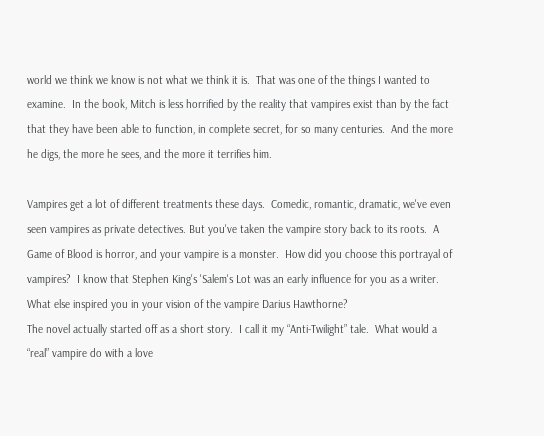world we think we know is not what we think it is.  That was one of the things I wanted to examine.  In the book, Mitch is less horrified by the reality that vampires exist than by the fact that they have been able to function, in complete secret, for so many centuries.  And the more he digs, the more he sees, and the more it terrifies him.

Vampires get a lot of different treatments these days.  Comedic, romantic, dramatic, we've even seen vampires as private detectives. But you've taken the vampire story back to its roots.  A Game of Blood is horror, and your vampire is a monster.  How did you choose this portrayal of vampires?  I know that Stephen King's 'Salem's Lot was an early influence for you as a writer.  What else inspired you in your vision of the vampire Darius Hawthorne?
The novel actually started off as a short story.  I call it my “Anti-Twilight” tale.  What would a “real” vampire do with a love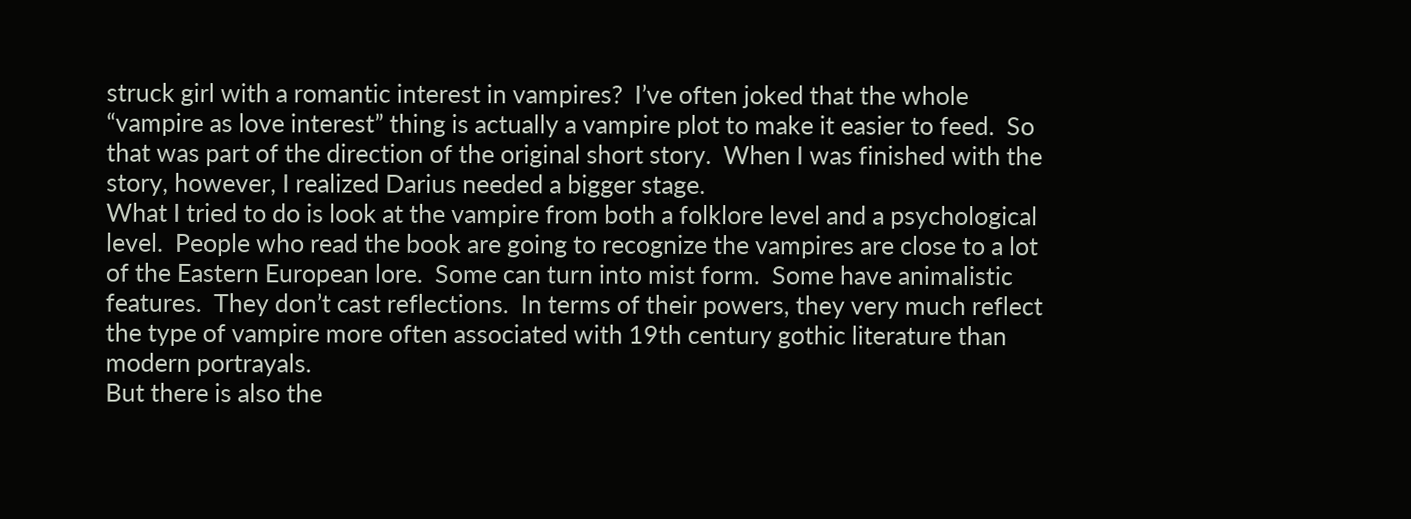struck girl with a romantic interest in vampires?  I’ve often joked that the whole “vampire as love interest” thing is actually a vampire plot to make it easier to feed.  So that was part of the direction of the original short story.  When I was finished with the story, however, I realized Darius needed a bigger stage.
What I tried to do is look at the vampire from both a folklore level and a psychological level.  People who read the book are going to recognize the vampires are close to a lot of the Eastern European lore.  Some can turn into mist form.  Some have animalistic features.  They don’t cast reflections.  In terms of their powers, they very much reflect the type of vampire more often associated with 19th century gothic literature than modern portrayals.
But there is also the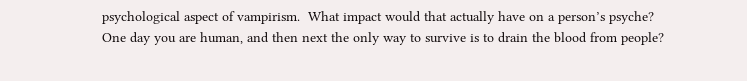psychological aspect of vampirism.  What impact would that actually have on a person’s psyche?  One day you are human, and then next the only way to survive is to drain the blood from people?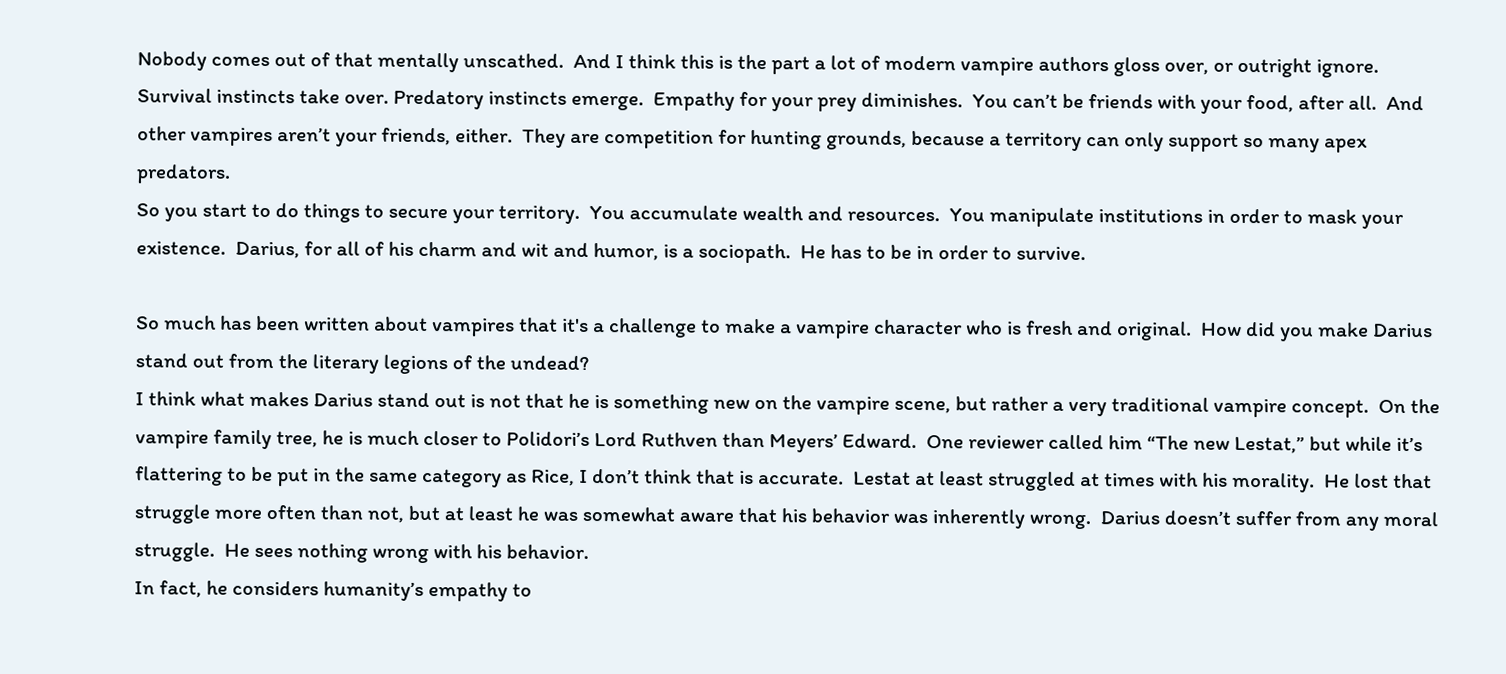Nobody comes out of that mentally unscathed.  And I think this is the part a lot of modern vampire authors gloss over, or outright ignore.
Survival instincts take over. Predatory instincts emerge.  Empathy for your prey diminishes.  You can’t be friends with your food, after all.  And other vampires aren’t your friends, either.  They are competition for hunting grounds, because a territory can only support so many apex predators.
So you start to do things to secure your territory.  You accumulate wealth and resources.  You manipulate institutions in order to mask your existence.  Darius, for all of his charm and wit and humor, is a sociopath.  He has to be in order to survive.

So much has been written about vampires that it's a challenge to make a vampire character who is fresh and original.  How did you make Darius stand out from the literary legions of the undead?
I think what makes Darius stand out is not that he is something new on the vampire scene, but rather a very traditional vampire concept.  On the vampire family tree, he is much closer to Polidori’s Lord Ruthven than Meyers’ Edward.  One reviewer called him “The new Lestat,” but while it’s flattering to be put in the same category as Rice, I don’t think that is accurate.  Lestat at least struggled at times with his morality.  He lost that struggle more often than not, but at least he was somewhat aware that his behavior was inherently wrong.  Darius doesn’t suffer from any moral struggle.  He sees nothing wrong with his behavior.
In fact, he considers humanity’s empathy to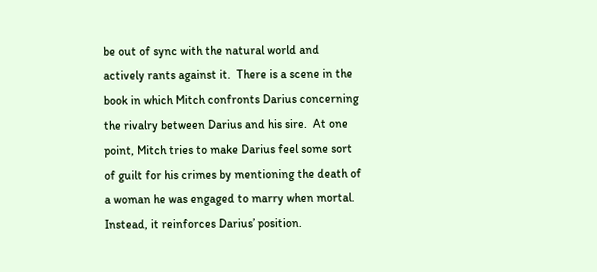be out of sync with the natural world and actively rants against it.  There is a scene in the book in which Mitch confronts Darius concerning the rivalry between Darius and his sire.  At one point, Mitch tries to make Darius feel some sort of guilt for his crimes by mentioning the death of a woman he was engaged to marry when mortal.  Instead, it reinforces Darius’ position.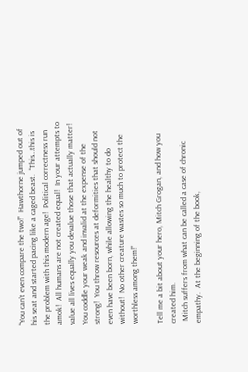“You can’t even compare the two!”  Hawthorne jumped out of his seat and started pacing like a caged beast.  “This…this is the problem with this modern age!  Political correctness run amok!  All humans are not created equal!  In your attempts to value all lives equally you devalue those that actually matter!  You coddle your weak and invalid at the expense of the strong!  You throw resources at deformities that should not even have been born, while allowing the healthy to do without!  No other creature wastes so much to protect the worthless among them!”

Tell me a bit about your hero, Mitch Grogan, and how you created him.
 Mitch suffers from what can be called a case of chronic empathy.  At the beginning of the book,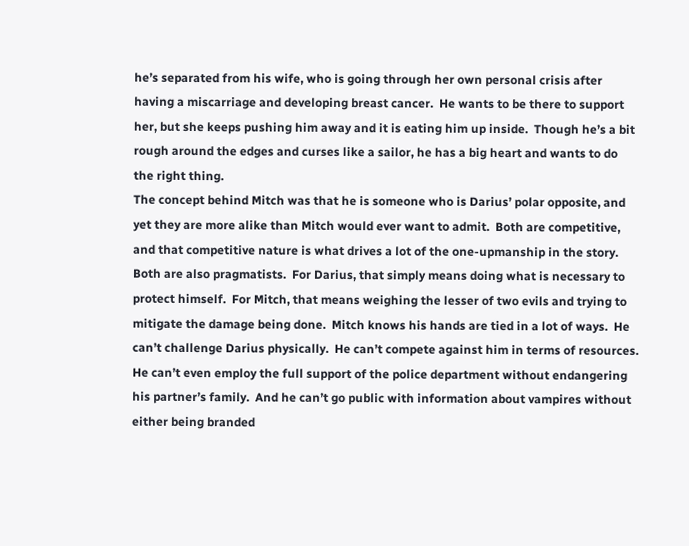he’s separated from his wife, who is going through her own personal crisis after having a miscarriage and developing breast cancer.  He wants to be there to support her, but she keeps pushing him away and it is eating him up inside.  Though he’s a bit rough around the edges and curses like a sailor, he has a big heart and wants to do the right thing.
The concept behind Mitch was that he is someone who is Darius’ polar opposite, and yet they are more alike than Mitch would ever want to admit.  Both are competitive, and that competitive nature is what drives a lot of the one-upmanship in the story.
Both are also pragmatists.  For Darius, that simply means doing what is necessary to protect himself.  For Mitch, that means weighing the lesser of two evils and trying to mitigate the damage being done.  Mitch knows his hands are tied in a lot of ways.  He can’t challenge Darius physically.  He can’t compete against him in terms of resources.  He can’t even employ the full support of the police department without endangering his partner’s family.  And he can’t go public with information about vampires without either being branded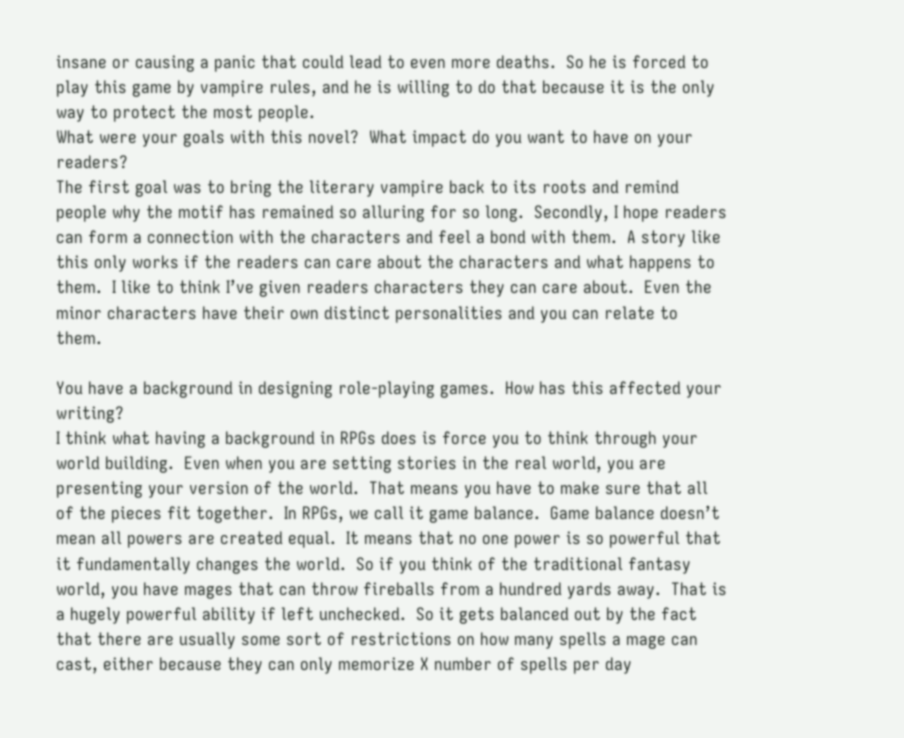insane or causing a panic that could lead to even more deaths.  So he is forced to play this game by vampire rules, and he is willing to do that because it is the only way to protect the most people.
What were your goals with this novel?  What impact do you want to have on your readers?
The first goal was to bring the literary vampire back to its roots and remind people why the motif has remained so alluring for so long.  Secondly, I hope readers can form a connection with the characters and feel a bond with them.  A story like this only works if the readers can care about the characters and what happens to them.  I like to think I’ve given readers characters they can care about.  Even the minor characters have their own distinct personalities and you can relate to them.

You have a background in designing role-playing games.  How has this affected your writing?
I think what having a background in RPGs does is force you to think through your world building.  Even when you are setting stories in the real world, you are presenting your version of the world.  That means you have to make sure that all of the pieces fit together.  In RPGs, we call it game balance.  Game balance doesn’t mean all powers are created equal.  It means that no one power is so powerful that it fundamentally changes the world.  So if you think of the traditional fantasy world, you have mages that can throw fireballs from a hundred yards away.  That is a hugely powerful ability if left unchecked.  So it gets balanced out by the fact that there are usually some sort of restrictions on how many spells a mage can cast, either because they can only memorize X number of spells per day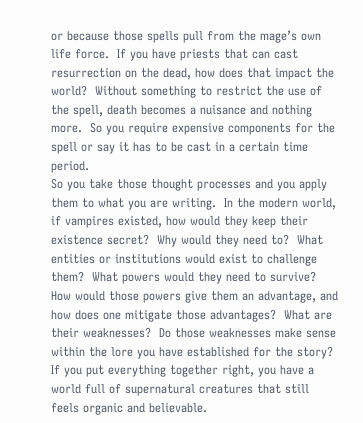or because those spells pull from the mage’s own life force.  If you have priests that can cast resurrection on the dead, how does that impact the world?  Without something to restrict the use of the spell, death becomes a nuisance and nothing more.  So you require expensive components for the spell or say it has to be cast in a certain time period.
So you take those thought processes and you apply them to what you are writing.  In the modern world, if vampires existed, how would they keep their existence secret?  Why would they need to?  What entities or institutions would exist to challenge them?  What powers would they need to survive?   How would those powers give them an advantage, and how does one mitigate those advantages?  What are their weaknesses?  Do those weaknesses make sense within the lore you have established for the story?  If you put everything together right, you have a world full of supernatural creatures that still feels organic and believable.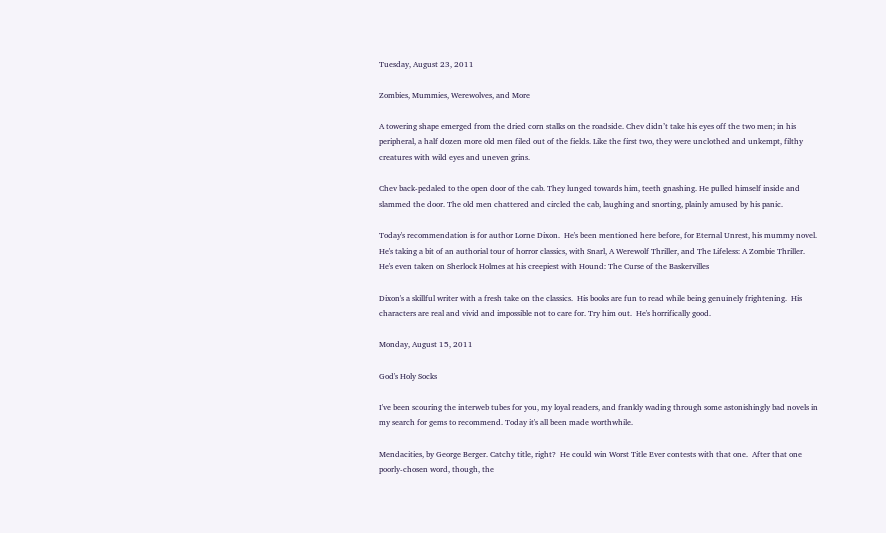Tuesday, August 23, 2011

Zombies, Mummies, Werewolves, and More

A towering shape emerged from the dried corn stalks on the roadside. Chev didn’t take his eyes off the two men; in his peripheral, a half dozen more old men filed out of the fields. Like the first two, they were unclothed and unkempt, filthy creatures with wild eyes and uneven grins.

Chev back-pedaled to the open door of the cab. They lunged towards him, teeth gnashing. He pulled himself inside and slammed the door. The old men chattered and circled the cab, laughing and snorting, plainly amused by his panic.

Today's recommendation is for author Lorne Dixon.  He's been mentioned here before, for Eternal Unrest, his mummy novel.  He's taking a bit of an authorial tour of horror classics, with Snarl, A Werewolf Thriller, and The Lifeless: A Zombie Thriller.  He's even taken on Sherlock Holmes at his creepiest with Hound: The Curse of the Baskervilles

Dixon's a skillful writer with a fresh take on the classics.  His books are fun to read while being genuinely frightening.  His characters are real and vivid and impossible not to care for. Try him out.  He's horrifically good.

Monday, August 15, 2011

God's Holy Socks

I've been scouring the interweb tubes for you, my loyal readers, and frankly wading through some astonishingly bad novels in my search for gems to recommend. Today it's all been made worthwhile.

Mendacities, by George Berger. Catchy title, right?  He could win Worst Title Ever contests with that one.  After that one poorly-chosen word, though, the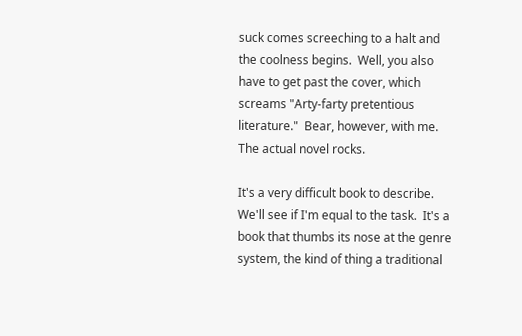suck comes screeching to a halt and the coolness begins.  Well, you also have to get past the cover, which screams "Arty-farty pretentious literature."  Bear, however, with me.  The actual novel rocks.

It's a very difficult book to describe.  We'll see if I'm equal to the task.  It's a book that thumbs its nose at the genre system, the kind of thing a traditional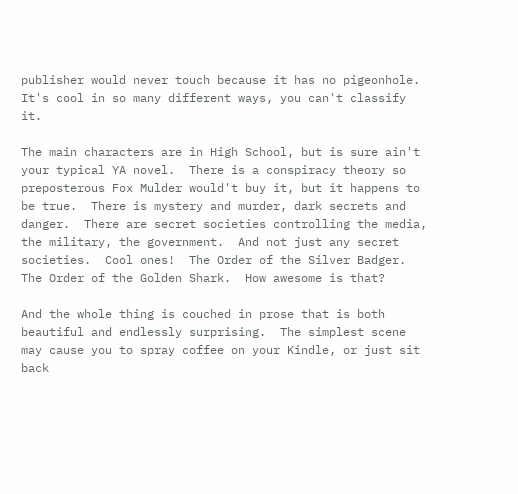publisher would never touch because it has no pigeonhole.  It's cool in so many different ways, you can't classify it.

The main characters are in High School, but is sure ain't your typical YA novel.  There is a conspiracy theory so preposterous Fox Mulder would't buy it, but it happens to be true.  There is mystery and murder, dark secrets and danger.  There are secret societies controlling the media, the military, the government.  And not just any secret societies.  Cool ones!  The Order of the Silver Badger.  The Order of the Golden Shark.  How awesome is that?

And the whole thing is couched in prose that is both beautiful and endlessly surprising.  The simplest scene may cause you to spray coffee on your Kindle, or just sit back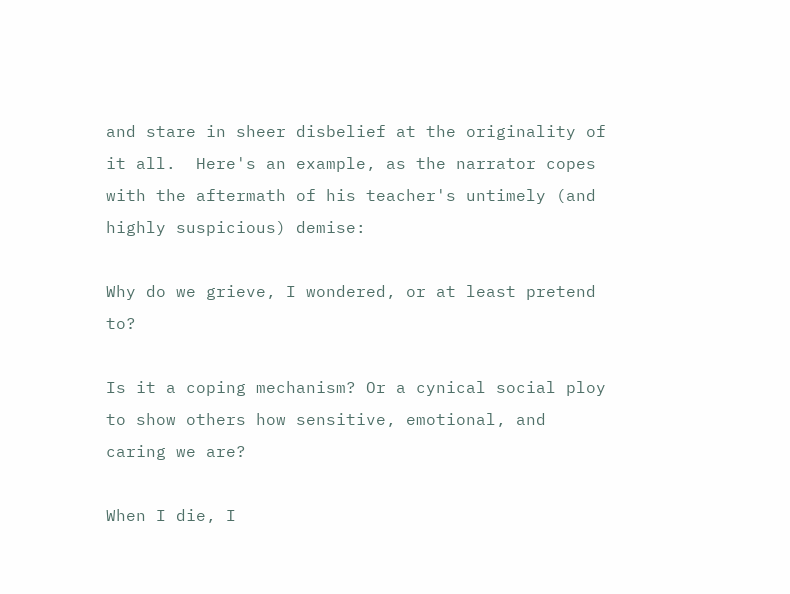and stare in sheer disbelief at the originality of it all.  Here's an example, as the narrator copes with the aftermath of his teacher's untimely (and highly suspicious) demise:

Why do we grieve, I wondered, or at least pretend to?

Is it a coping mechanism? Or a cynical social ploy to show others how sensitive, emotional, and caring we are?

When I die, I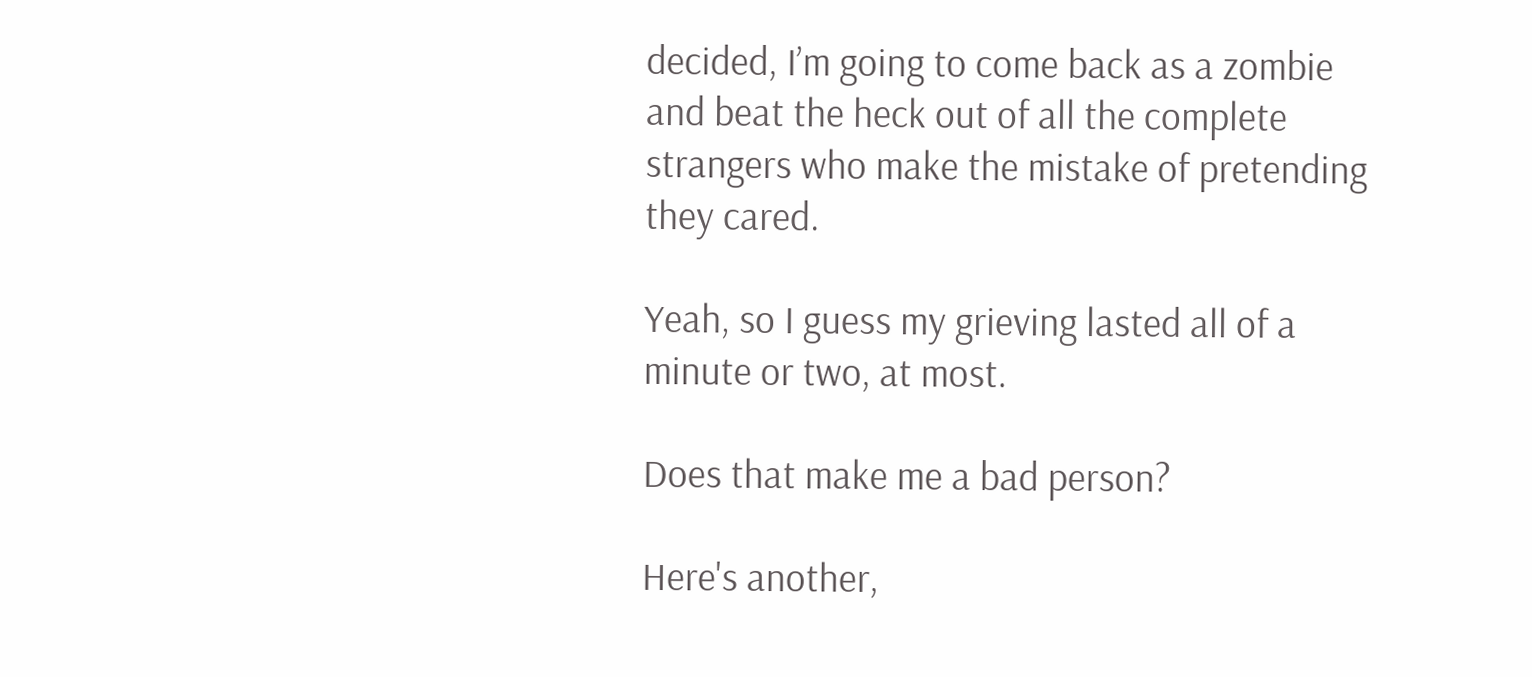decided, I’m going to come back as a zombie and beat the heck out of all the complete strangers who make the mistake of pretending they cared.

Yeah, so I guess my grieving lasted all of a minute or two, at most.

Does that make me a bad person?

Here's another,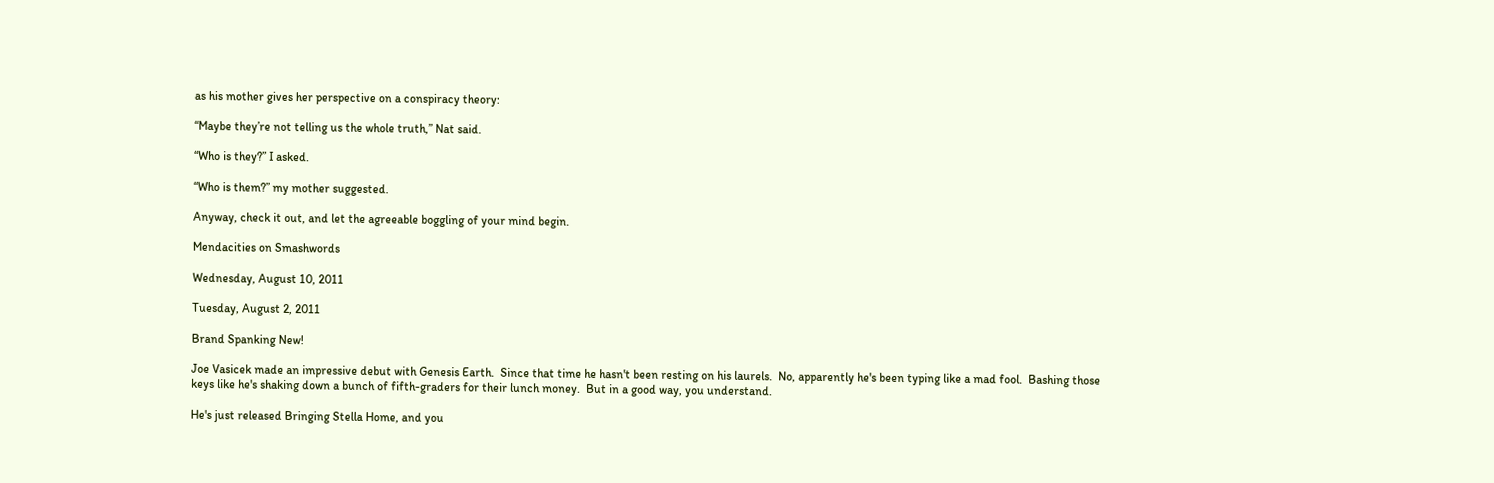as his mother gives her perspective on a conspiracy theory:

“Maybe they’re not telling us the whole truth,” Nat said.

“Who is they?” I asked.

“Who is them?” my mother suggested.

Anyway, check it out, and let the agreeable boggling of your mind begin.

Mendacities on Smashwords

Wednesday, August 10, 2011

Tuesday, August 2, 2011

Brand Spanking New!

Joe Vasicek made an impressive debut with Genesis Earth.  Since that time he hasn't been resting on his laurels.  No, apparently he's been typing like a mad fool.  Bashing those keys like he's shaking down a bunch of fifth-graders for their lunch money.  But in a good way, you understand.

He's just released Bringing Stella Home, and you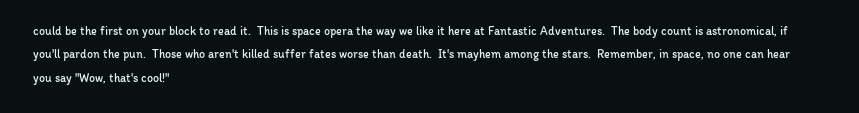could be the first on your block to read it.  This is space opera the way we like it here at Fantastic Adventures.  The body count is astronomical, if you'll pardon the pun.  Those who aren't killed suffer fates worse than death.  It's mayhem among the stars.  Remember, in space, no one can hear you say "Wow, that's cool!"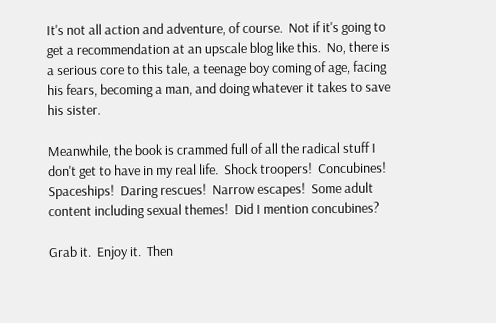It's not all action and adventure, of course.  Not if it's going to get a recommendation at an upscale blog like this.  No, there is a serious core to this tale, a teenage boy coming of age, facing his fears, becoming a man, and doing whatever it takes to save his sister.

Meanwhile, the book is crammed full of all the radical stuff I don't get to have in my real life.  Shock troopers!  Concubines!  Spaceships!  Daring rescues!  Narrow escapes!  Some adult content including sexual themes!  Did I mention concubines?

Grab it.  Enjoy it.  Then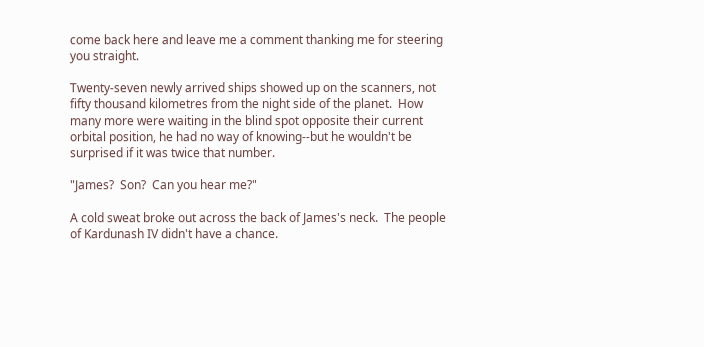come back here and leave me a comment thanking me for steering you straight.

Twenty-seven newly arrived ships showed up on the scanners, not fifty thousand kilometres from the night side of the planet.  How many more were waiting in the blind spot opposite their current orbital position, he had no way of knowing--but he wouldn't be surprised if it was twice that number.

"James?  Son?  Can you hear me?"

A cold sweat broke out across the back of James's neck.  The people of Kardunash IV didn't have a chance.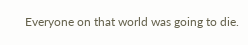Everyone on that world was going to die.